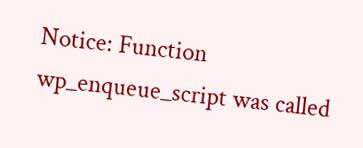Notice: Function wp_enqueue_script was called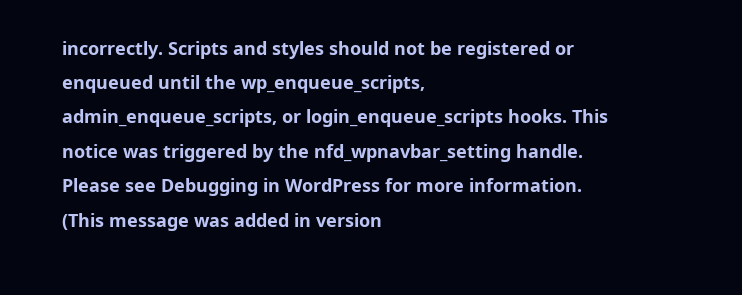incorrectly. Scripts and styles should not be registered or enqueued until the wp_enqueue_scripts, admin_enqueue_scripts, or login_enqueue_scripts hooks. This notice was triggered by the nfd_wpnavbar_setting handle. Please see Debugging in WordPress for more information. (This message was added in version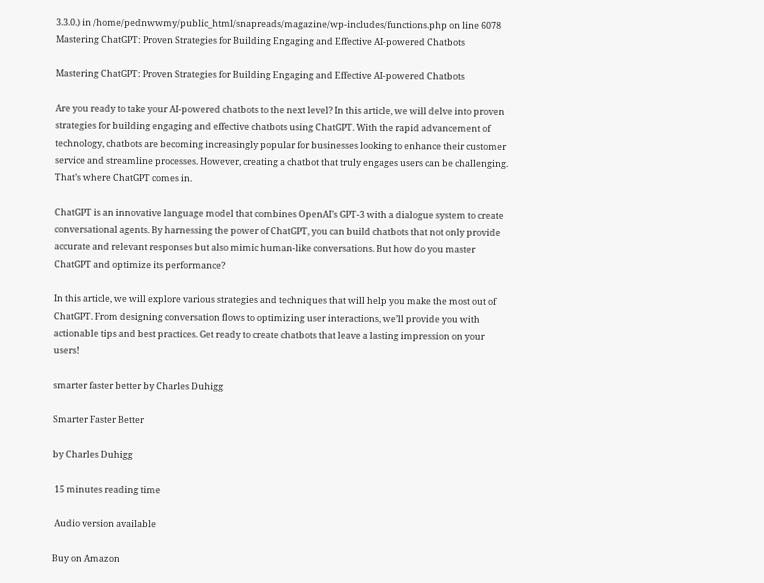3.3.0.) in /home/pednwwmy/public_html/snapreads/magazine/wp-includes/functions.php on line 6078
Mastering ChatGPT: Proven Strategies for Building Engaging and Effective AI-powered Chatbots

Mastering ChatGPT: Proven Strategies for Building Engaging and Effective AI-powered Chatbots

Are you ready to take your AI-powered chatbots to the next level? In this article, we will delve into proven strategies for building engaging and effective chatbots using ChatGPT. With the rapid advancement of technology, chatbots are becoming increasingly popular for businesses looking to enhance their customer service and streamline processes. However, creating a chatbot that truly engages users can be challenging. That’s where ChatGPT comes in.

ChatGPT is an innovative language model that combines OpenAI’s GPT-3 with a dialogue system to create conversational agents. By harnessing the power of ChatGPT, you can build chatbots that not only provide accurate and relevant responses but also mimic human-like conversations. But how do you master ChatGPT and optimize its performance?

In this article, we will explore various strategies and techniques that will help you make the most out of ChatGPT. From designing conversation flows to optimizing user interactions, we’ll provide you with actionable tips and best practices. Get ready to create chatbots that leave a lasting impression on your users!

smarter faster better by Charles Duhigg

Smarter Faster Better

by Charles Duhigg

 15 minutes reading time

 Audio version available

Buy on Amazon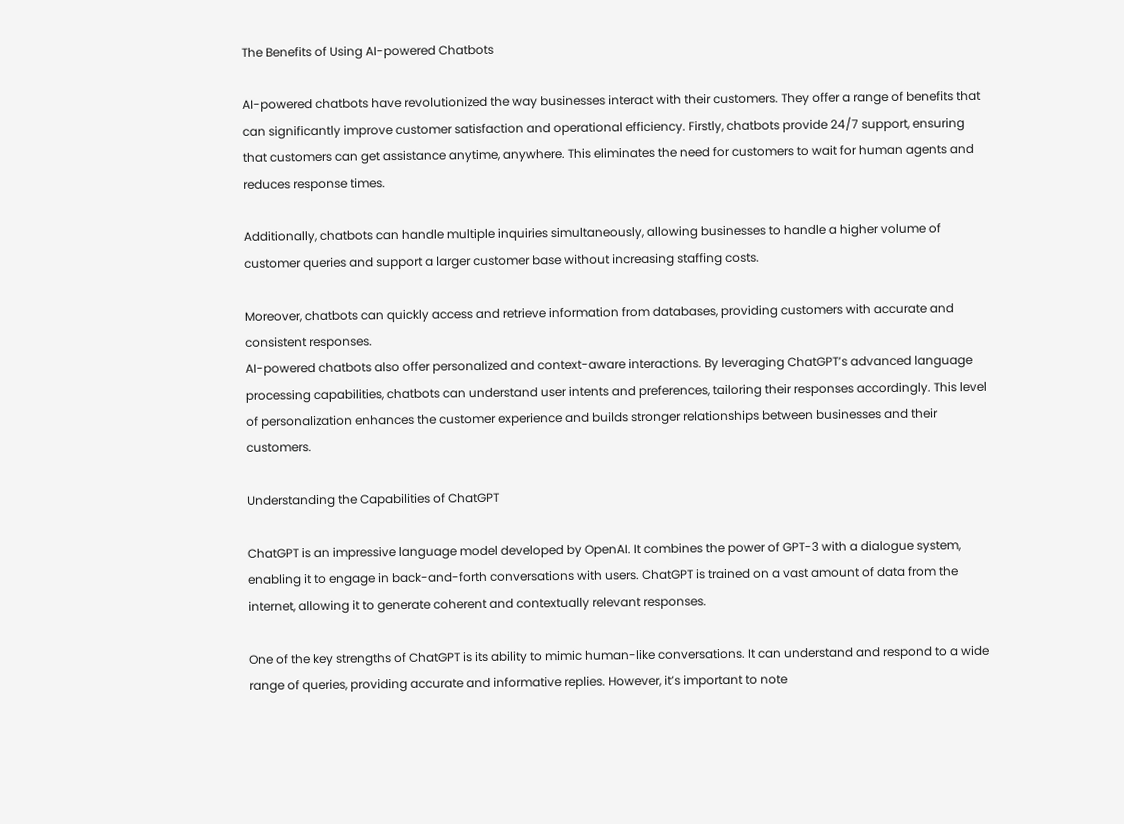The Benefits of Using AI-powered Chatbots

AI-powered chatbots have revolutionized the way businesses interact with their customers. They offer a range of benefits that can significantly improve customer satisfaction and operational efficiency. Firstly, chatbots provide 24/7 support, ensuring that customers can get assistance anytime, anywhere. This eliminates the need for customers to wait for human agents and reduces response times.

Additionally, chatbots can handle multiple inquiries simultaneously, allowing businesses to handle a higher volume of customer queries and support a larger customer base without increasing staffing costs.

Moreover, chatbots can quickly access and retrieve information from databases, providing customers with accurate and consistent responses.
AI-powered chatbots also offer personalized and context-aware interactions. By leveraging ChatGPT’s advanced language processing capabilities, chatbots can understand user intents and preferences, tailoring their responses accordingly. This level of personalization enhances the customer experience and builds stronger relationships between businesses and their customers.

Understanding the Capabilities of ChatGPT

ChatGPT is an impressive language model developed by OpenAI. It combines the power of GPT-3 with a dialogue system, enabling it to engage in back-and-forth conversations with users. ChatGPT is trained on a vast amount of data from the internet, allowing it to generate coherent and contextually relevant responses.

One of the key strengths of ChatGPT is its ability to mimic human-like conversations. It can understand and respond to a wide range of queries, providing accurate and informative replies. However, it’s important to note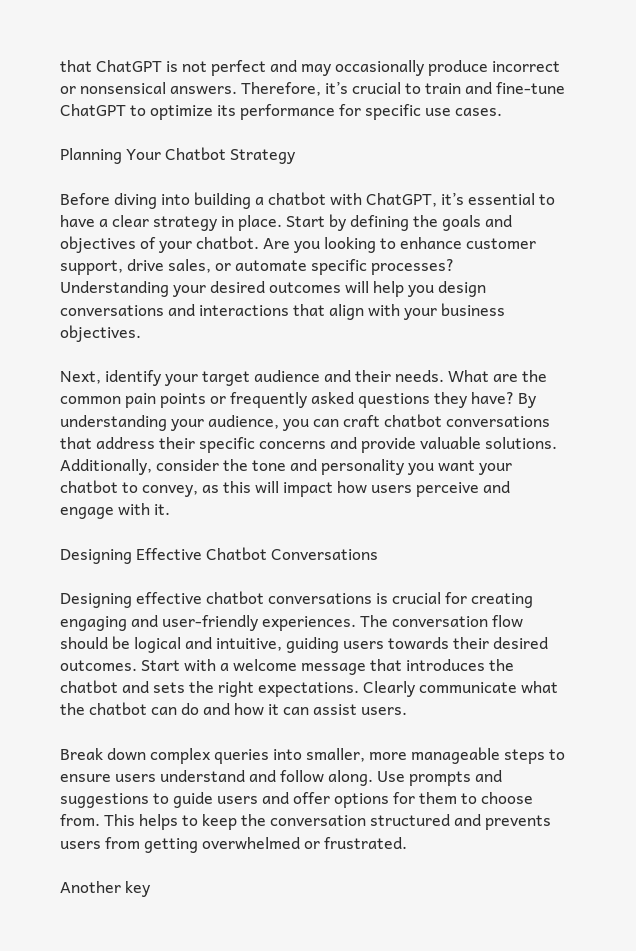that ChatGPT is not perfect and may occasionally produce incorrect or nonsensical answers. Therefore, it’s crucial to train and fine-tune ChatGPT to optimize its performance for specific use cases.

Planning Your Chatbot Strategy

Before diving into building a chatbot with ChatGPT, it’s essential to have a clear strategy in place. Start by defining the goals and objectives of your chatbot. Are you looking to enhance customer support, drive sales, or automate specific processes? Understanding your desired outcomes will help you design conversations and interactions that align with your business objectives.

Next, identify your target audience and their needs. What are the common pain points or frequently asked questions they have? By understanding your audience, you can craft chatbot conversations that address their specific concerns and provide valuable solutions. Additionally, consider the tone and personality you want your chatbot to convey, as this will impact how users perceive and engage with it.

Designing Effective Chatbot Conversations

Designing effective chatbot conversations is crucial for creating engaging and user-friendly experiences. The conversation flow should be logical and intuitive, guiding users towards their desired outcomes. Start with a welcome message that introduces the chatbot and sets the right expectations. Clearly communicate what the chatbot can do and how it can assist users.

Break down complex queries into smaller, more manageable steps to ensure users understand and follow along. Use prompts and suggestions to guide users and offer options for them to choose from. This helps to keep the conversation structured and prevents users from getting overwhelmed or frustrated.

Another key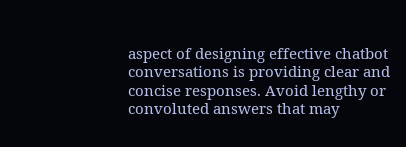aspect of designing effective chatbot conversations is providing clear and concise responses. Avoid lengthy or convoluted answers that may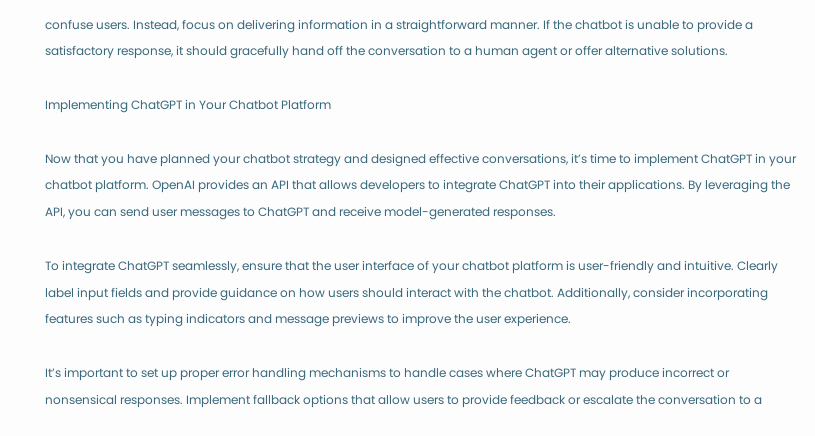confuse users. Instead, focus on delivering information in a straightforward manner. If the chatbot is unable to provide a satisfactory response, it should gracefully hand off the conversation to a human agent or offer alternative solutions.

Implementing ChatGPT in Your Chatbot Platform

Now that you have planned your chatbot strategy and designed effective conversations, it’s time to implement ChatGPT in your chatbot platform. OpenAI provides an API that allows developers to integrate ChatGPT into their applications. By leveraging the API, you can send user messages to ChatGPT and receive model-generated responses.

To integrate ChatGPT seamlessly, ensure that the user interface of your chatbot platform is user-friendly and intuitive. Clearly label input fields and provide guidance on how users should interact with the chatbot. Additionally, consider incorporating features such as typing indicators and message previews to improve the user experience.

It’s important to set up proper error handling mechanisms to handle cases where ChatGPT may produce incorrect or nonsensical responses. Implement fallback options that allow users to provide feedback or escalate the conversation to a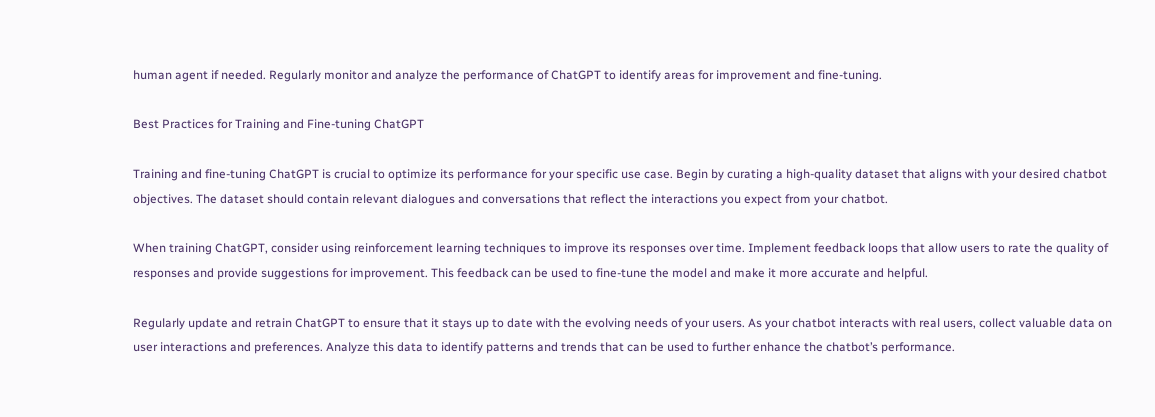human agent if needed. Regularly monitor and analyze the performance of ChatGPT to identify areas for improvement and fine-tuning.

Best Practices for Training and Fine-tuning ChatGPT

Training and fine-tuning ChatGPT is crucial to optimize its performance for your specific use case. Begin by curating a high-quality dataset that aligns with your desired chatbot objectives. The dataset should contain relevant dialogues and conversations that reflect the interactions you expect from your chatbot.

When training ChatGPT, consider using reinforcement learning techniques to improve its responses over time. Implement feedback loops that allow users to rate the quality of responses and provide suggestions for improvement. This feedback can be used to fine-tune the model and make it more accurate and helpful.

Regularly update and retrain ChatGPT to ensure that it stays up to date with the evolving needs of your users. As your chatbot interacts with real users, collect valuable data on user interactions and preferences. Analyze this data to identify patterns and trends that can be used to further enhance the chatbot’s performance.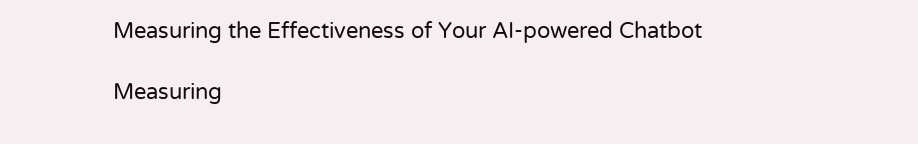Measuring the Effectiveness of Your AI-powered Chatbot

Measuring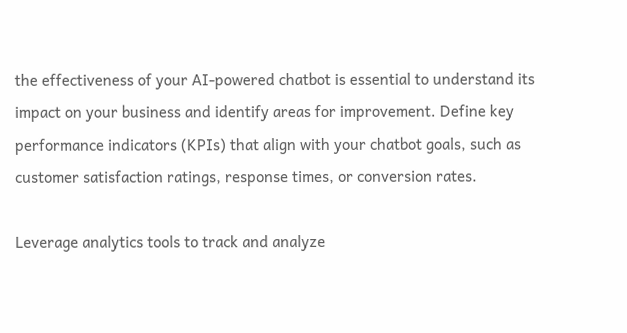the effectiveness of your AI-powered chatbot is essential to understand its impact on your business and identify areas for improvement. Define key performance indicators (KPIs) that align with your chatbot goals, such as customer satisfaction ratings, response times, or conversion rates.

Leverage analytics tools to track and analyze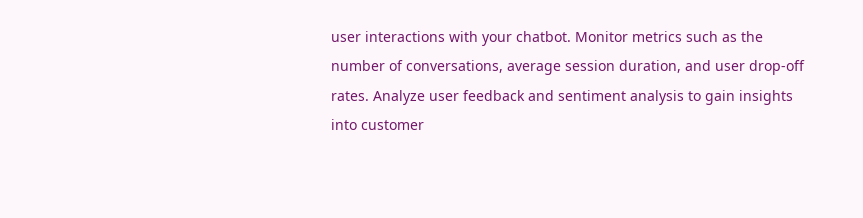user interactions with your chatbot. Monitor metrics such as the number of conversations, average session duration, and user drop-off rates. Analyze user feedback and sentiment analysis to gain insights into customer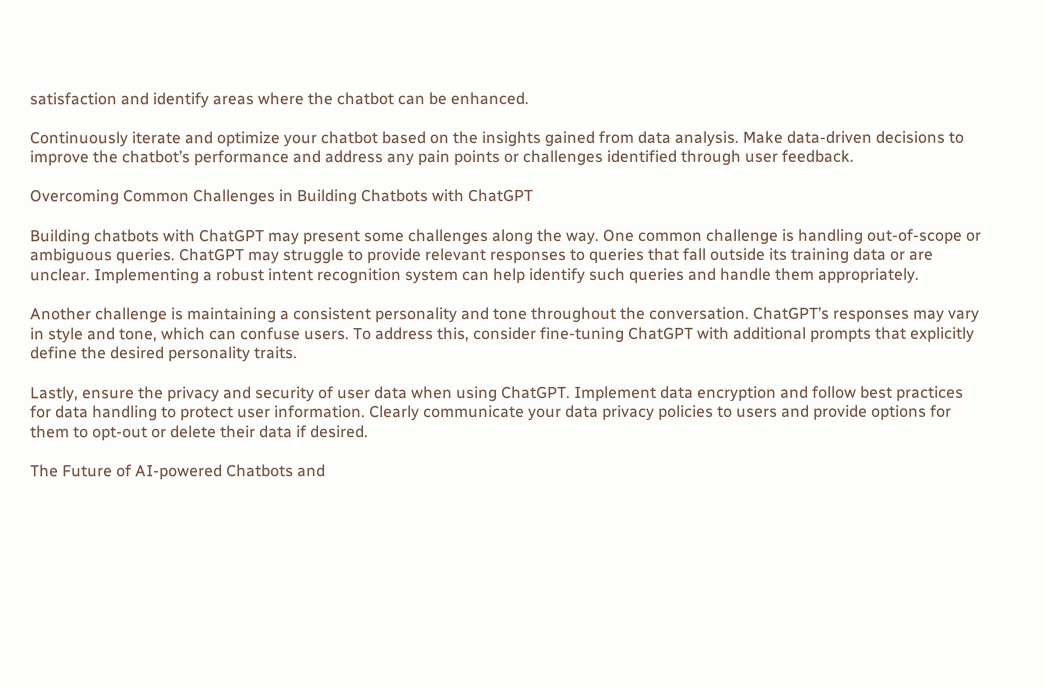satisfaction and identify areas where the chatbot can be enhanced.

Continuously iterate and optimize your chatbot based on the insights gained from data analysis. Make data-driven decisions to improve the chatbot’s performance and address any pain points or challenges identified through user feedback.

Overcoming Common Challenges in Building Chatbots with ChatGPT

Building chatbots with ChatGPT may present some challenges along the way. One common challenge is handling out-of-scope or ambiguous queries. ChatGPT may struggle to provide relevant responses to queries that fall outside its training data or are unclear. Implementing a robust intent recognition system can help identify such queries and handle them appropriately.

Another challenge is maintaining a consistent personality and tone throughout the conversation. ChatGPT’s responses may vary in style and tone, which can confuse users. To address this, consider fine-tuning ChatGPT with additional prompts that explicitly define the desired personality traits.

Lastly, ensure the privacy and security of user data when using ChatGPT. Implement data encryption and follow best practices for data handling to protect user information. Clearly communicate your data privacy policies to users and provide options for them to opt-out or delete their data if desired.

The Future of AI-powered Chatbots and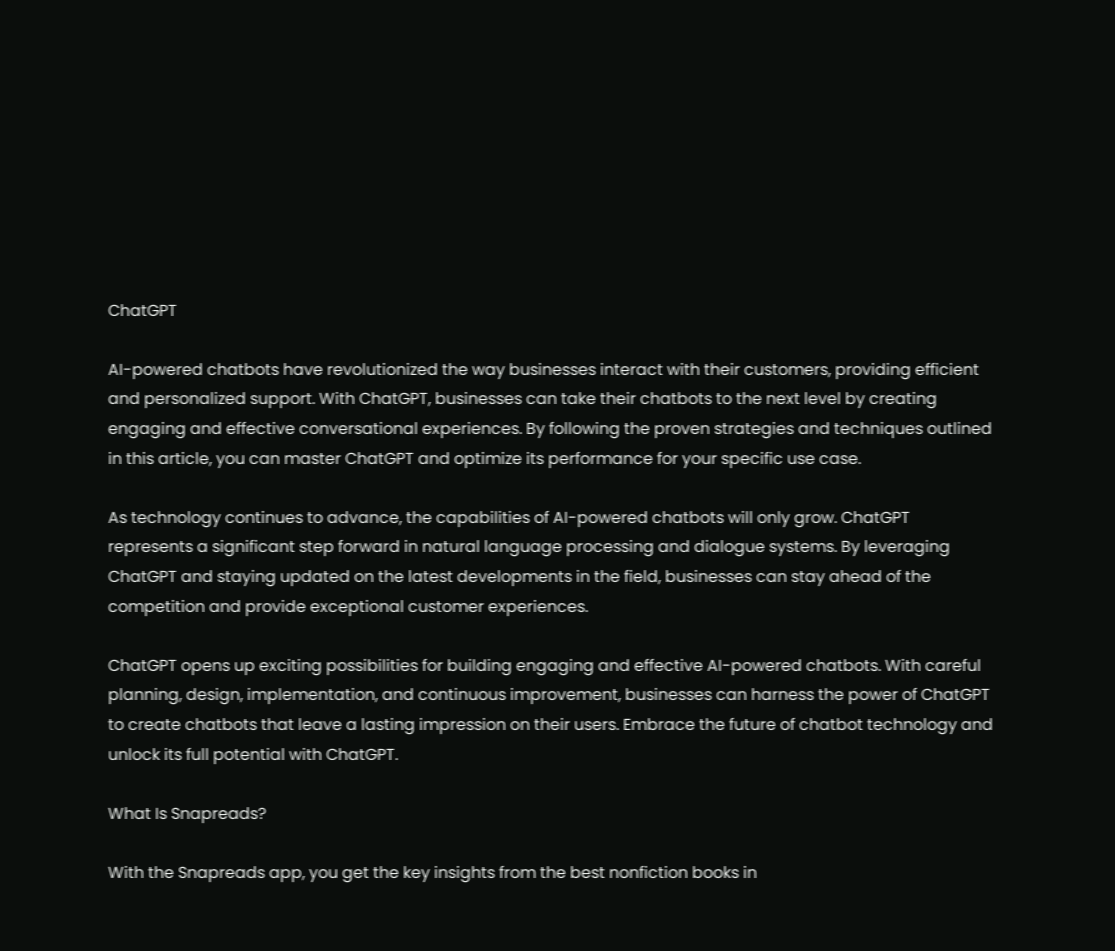ChatGPT

AI-powered chatbots have revolutionized the way businesses interact with their customers, providing efficient and personalized support. With ChatGPT, businesses can take their chatbots to the next level by creating engaging and effective conversational experiences. By following the proven strategies and techniques outlined in this article, you can master ChatGPT and optimize its performance for your specific use case.

As technology continues to advance, the capabilities of AI-powered chatbots will only grow. ChatGPT represents a significant step forward in natural language processing and dialogue systems. By leveraging ChatGPT and staying updated on the latest developments in the field, businesses can stay ahead of the competition and provide exceptional customer experiences.

ChatGPT opens up exciting possibilities for building engaging and effective AI-powered chatbots. With careful planning, design, implementation, and continuous improvement, businesses can harness the power of ChatGPT to create chatbots that leave a lasting impression on their users. Embrace the future of chatbot technology and unlock its full potential with ChatGPT.

What Is Snapreads?

With the Snapreads app, you get the key insights from the best nonfiction books in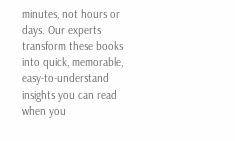minutes, not hours or days. Our experts transform these books into quick, memorable, easy-to-understand insights you can read when you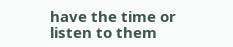have the time or listen to them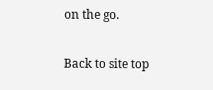on the go.

Back to site top